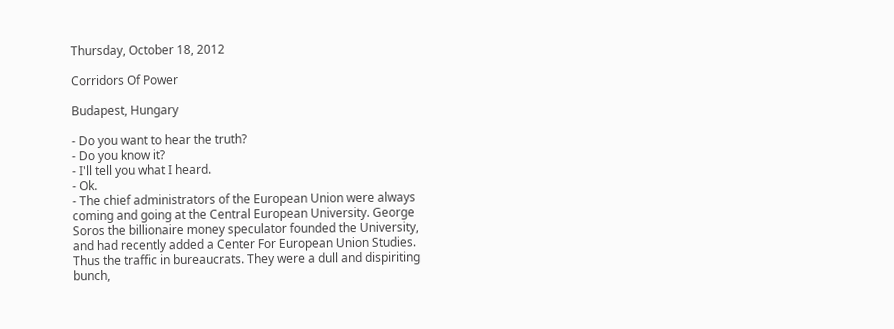Thursday, October 18, 2012

Corridors Of Power

Budapest, Hungary

- Do you want to hear the truth?
- Do you know it?
- I'll tell you what I heard.
- Ok.
- The chief administrators of the European Union were always coming and going at the Central European University. George Soros the billionaire money speculator founded the University, and had recently added a Center For European Union Studies. Thus the traffic in bureaucrats. They were a dull and dispiriting bunch,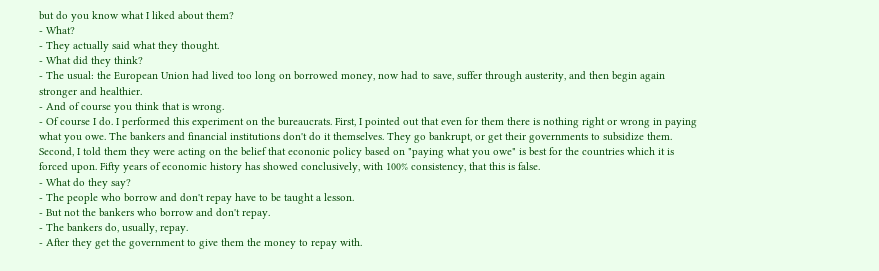but do you know what I liked about them?
- What?
- They actually said what they thought.
- What did they think?
- The usual: the European Union had lived too long on borrowed money, now had to save, suffer through austerity, and then begin again stronger and healthier.
- And of course you think that is wrong.
- Of course I do. I performed this experiment on the bureaucrats. First, I pointed out that even for them there is nothing right or wrong in paying what you owe. The bankers and financial institutions don't do it themselves. They go bankrupt, or get their governments to subsidize them. Second, I told them they were acting on the belief that econonic policy based on "paying what you owe" is best for the countries which it is forced upon. Fifty years of economic history has showed conclusively, with 100% consistency, that this is false.
- What do they say?
- The people who borrow and don't repay have to be taught a lesson.
- But not the bankers who borrow and don't repay.
- The bankers do, usually, repay.
- After they get the government to give them the money to repay with.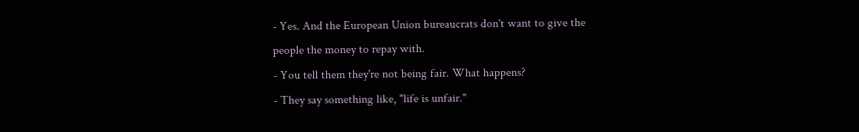- Yes. And the European Union bureaucrats don't want to give the people the money to repay with.
- You tell them they're not being fair. What happens?
- They say something like, "life is unfair."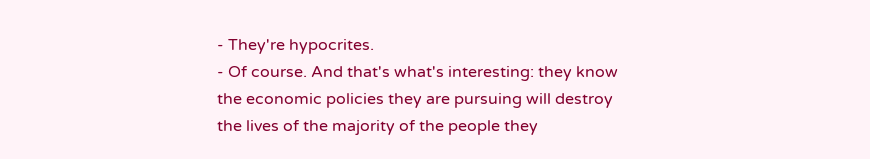- They're hypocrites.
- Of course. And that's what's interesting: they know the economic policies they are pursuing will destroy the lives of the majority of the people they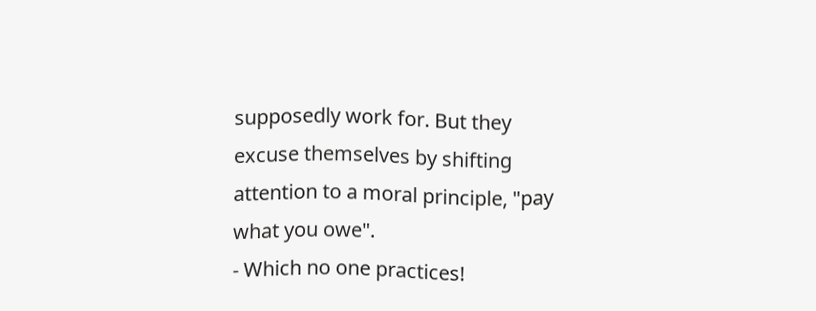supposedly work for. But they excuse themselves by shifting attention to a moral principle, "pay what you owe".
- Which no one practices!